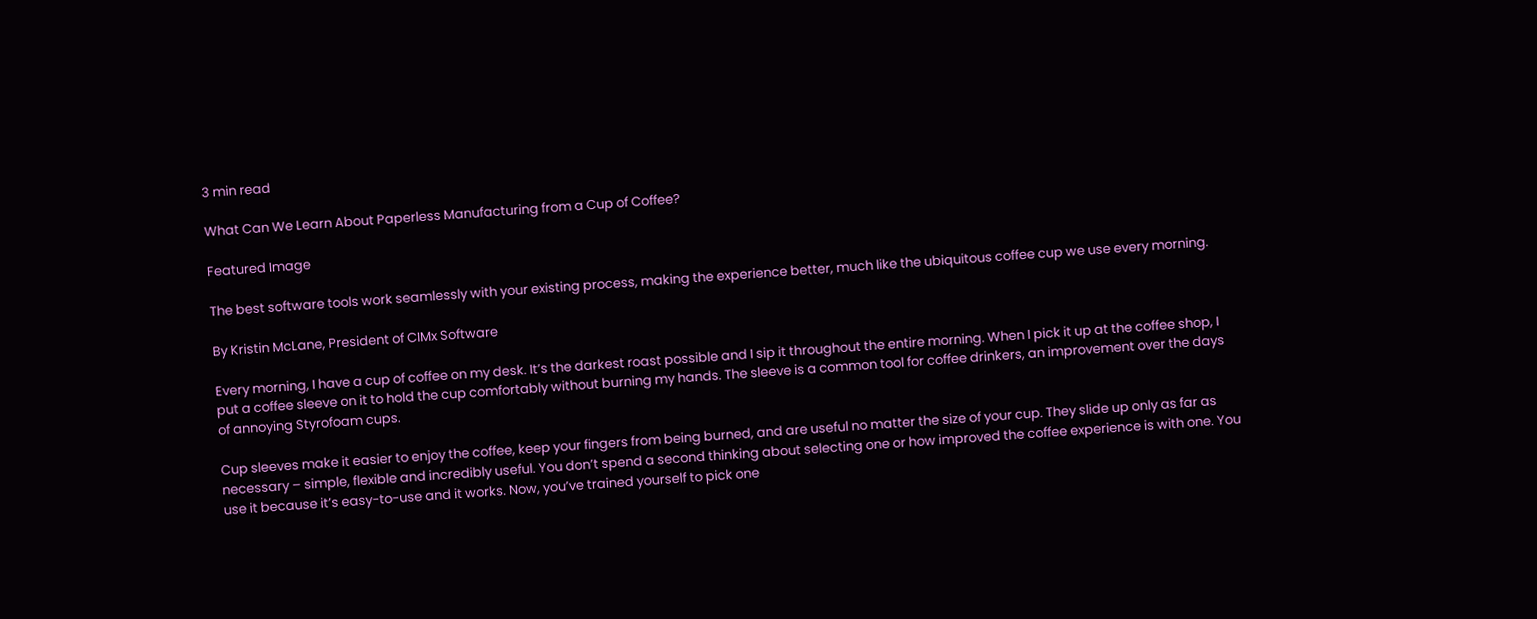3 min read

What Can We Learn About Paperless Manufacturing from a Cup of Coffee?

Featured Image

The best software tools work seamlessly with your existing process, making the experience better, much like the ubiquitous coffee cup we use every morning.

By Kristin McLane, President of CIMx Software

Every morning, I have a cup of coffee on my desk. It’s the darkest roast possible and I sip it throughout the entire morning. When I pick it up at the coffee shop, I put a coffee sleeve on it to hold the cup comfortably without burning my hands. The sleeve is a common tool for coffee drinkers, an improvement over the days of annoying Styrofoam cups.

Cup sleeves make it easier to enjoy the coffee, keep your fingers from being burned, and are useful no matter the size of your cup. They slide up only as far as necessary – simple, flexible and incredibly useful. You don’t spend a second thinking about selecting one or how improved the coffee experience is with one. You use it because it’s easy-to-use and it works. Now, you’ve trained yourself to pick one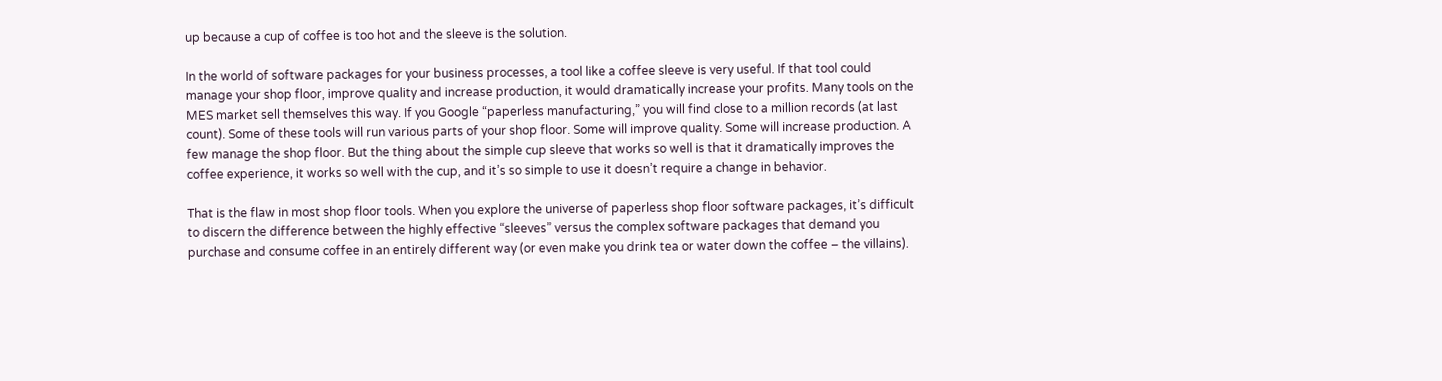up because a cup of coffee is too hot and the sleeve is the solution.

In the world of software packages for your business processes, a tool like a coffee sleeve is very useful. If that tool could manage your shop floor, improve quality and increase production, it would dramatically increase your profits. Many tools on the MES market sell themselves this way. If you Google “paperless manufacturing,” you will find close to a million records (at last count). Some of these tools will run various parts of your shop floor. Some will improve quality. Some will increase production. A few manage the shop floor. But the thing about the simple cup sleeve that works so well is that it dramatically improves the coffee experience, it works so well with the cup, and it’s so simple to use it doesn’t require a change in behavior.

That is the flaw in most shop floor tools. When you explore the universe of paperless shop floor software packages, it’s difficult to discern the difference between the highly effective “sleeves” versus the complex software packages that demand you purchase and consume coffee in an entirely different way (or even make you drink tea or water down the coffee – the villains).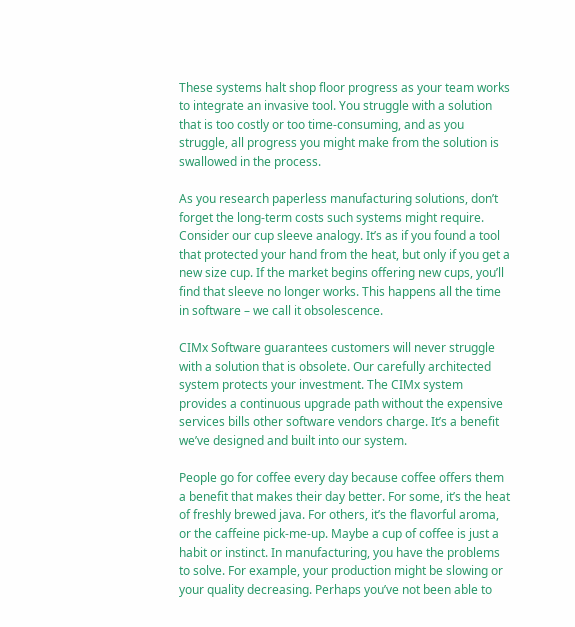These systems halt shop floor progress as your team works to integrate an invasive tool. You struggle with a solution that is too costly or too time-consuming, and as you struggle, all progress you might make from the solution is swallowed in the process.

As you research paperless manufacturing solutions, don’t forget the long-term costs such systems might require. Consider our cup sleeve analogy. It’s as if you found a tool that protected your hand from the heat, but only if you get a new size cup. If the market begins offering new cups, you’ll find that sleeve no longer works. This happens all the time in software – we call it obsolescence.

CIMx Software guarantees customers will never struggle with a solution that is obsolete. Our carefully architected system protects your investment. The CIMx system provides a continuous upgrade path without the expensive services bills other software vendors charge. It’s a benefit we’ve designed and built into our system.

People go for coffee every day because coffee offers them a benefit that makes their day better. For some, it’s the heat of freshly brewed java. For others, it’s the flavorful aroma, or the caffeine pick-me-up. Maybe a cup of coffee is just a habit or instinct. In manufacturing, you have the problems to solve. For example, your production might be slowing or your quality decreasing. Perhaps you’ve not been able to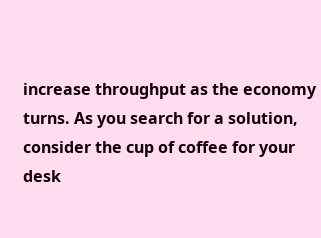increase throughput as the economy turns. As you search for a solution, consider the cup of coffee for your desk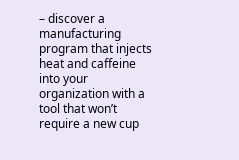– discover a manufacturing program that injects heat and caffeine into your organization with a tool that won’t require a new cup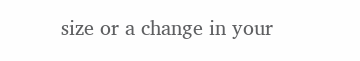size or a change in your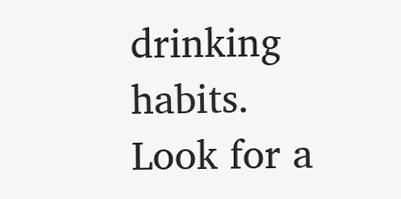drinking habits. Look for a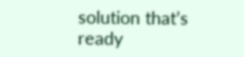solution that’s ready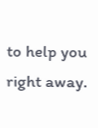to help you right away.